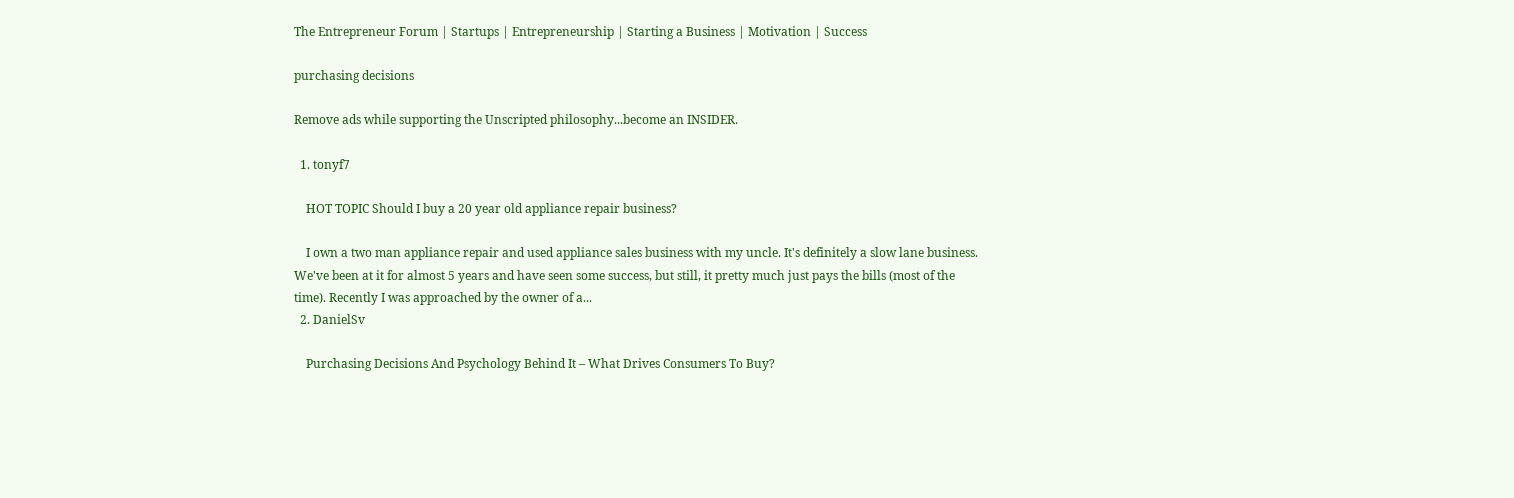The Entrepreneur Forum | Startups | Entrepreneurship | Starting a Business | Motivation | Success

purchasing decisions

Remove ads while supporting the Unscripted philosophy...become an INSIDER.

  1. tonyf7

    HOT TOPIC Should I buy a 20 year old appliance repair business?

    I own a two man appliance repair and used appliance sales business with my uncle. It's definitely a slow lane business. We've been at it for almost 5 years and have seen some success, but still, it pretty much just pays the bills (most of the time). Recently I was approached by the owner of a...
  2. DanielSv

    Purchasing Decisions And Psychology Behind It – What Drives Consumers To Buy?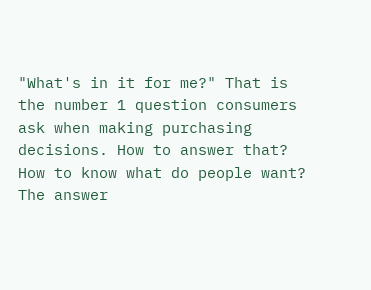"What's in it for me?" That is the number 1 question consumers ask when making purchasing decisions. How to answer that? How to know what do people want? The answer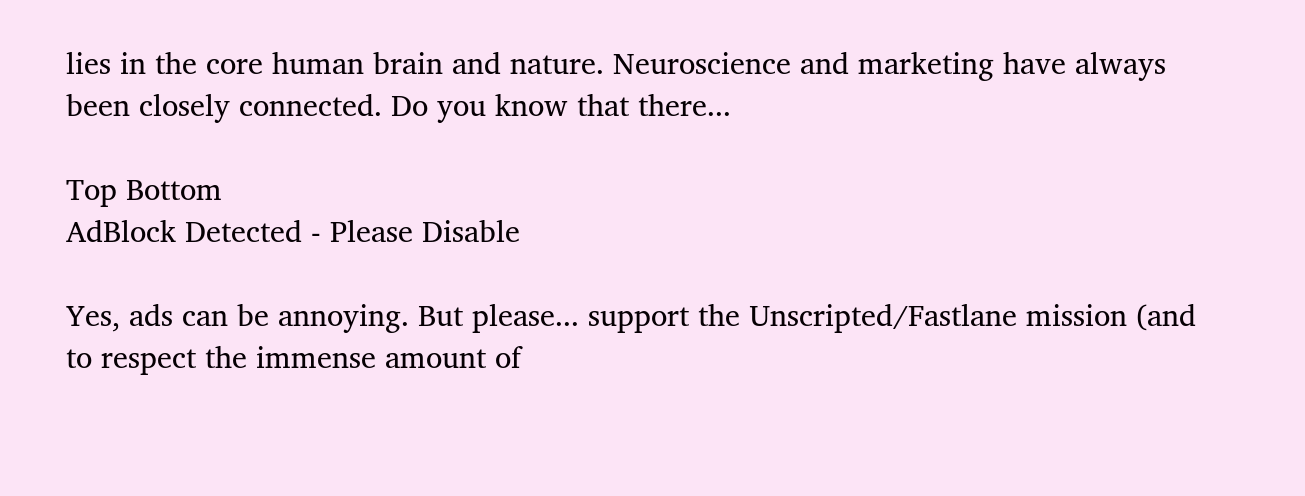lies in the core human brain and nature. Neuroscience and marketing have always been closely connected. Do you know that there...

Top Bottom
AdBlock Detected - Please Disable

Yes, ads can be annoying. But please... support the Unscripted/Fastlane mission (and to respect the immense amount of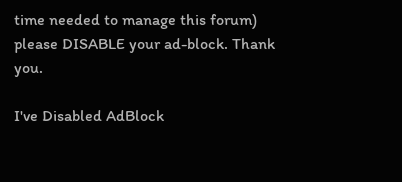time needed to manage this forum) please DISABLE your ad-block. Thank you.

I've Disabled AdBlock